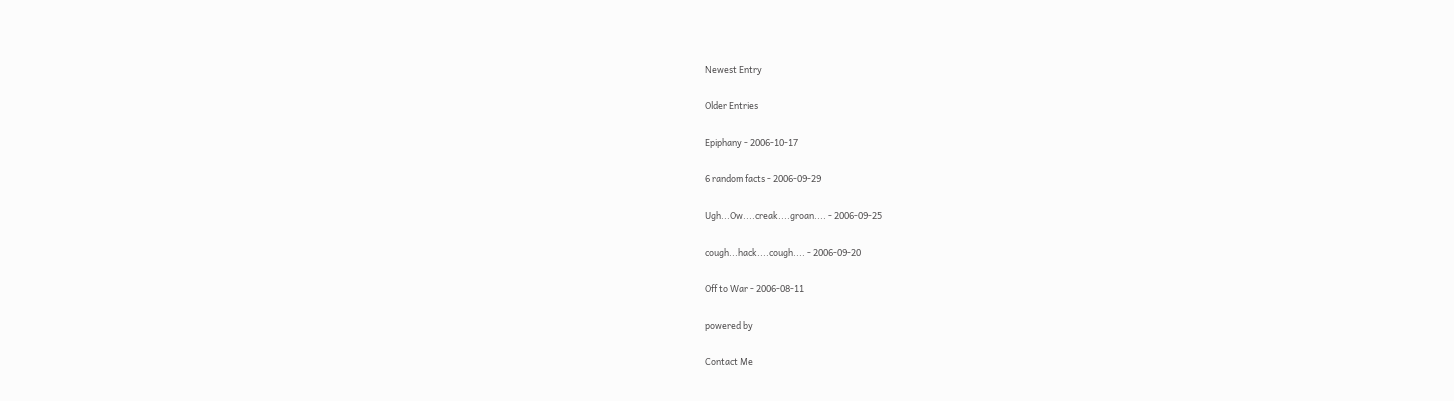Newest Entry

Older Entries

Epiphany - 2006-10-17

6 random facts - 2006-09-29

Ugh...Ow....creak....groan.... - 2006-09-25

cough...hack....cough.... - 2006-09-20

Off to War - 2006-08-11

powered by

Contact Me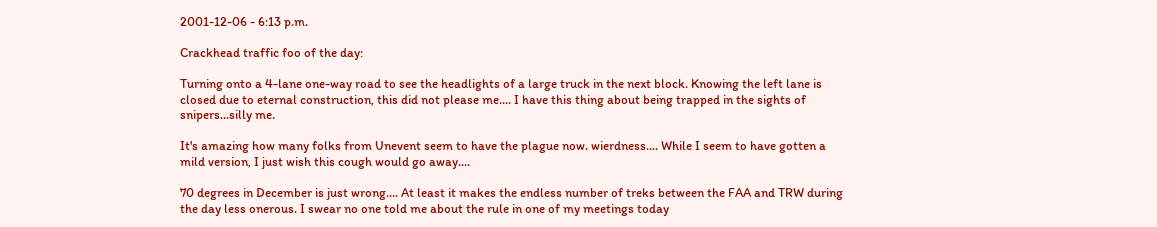2001-12-06 - 6:13 p.m.

Crackhead traffic foo of the day:

Turning onto a 4-lane one-way road to see the headlights of a large truck in the next block. Knowing the left lane is closed due to eternal construction, this did not please me.... I have this thing about being trapped in the sights of snipers...silly me.

It's amazing how many folks from Unevent seem to have the plague now. wierdness.... While I seem to have gotten a mild version, I just wish this cough would go away....

70 degrees in December is just wrong.... At least it makes the endless number of treks between the FAA and TRW during the day less onerous. I swear no one told me about the rule in one of my meetings today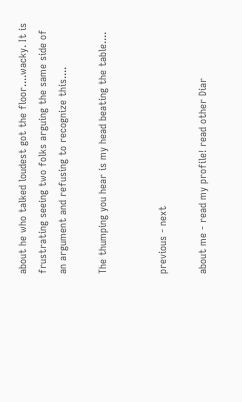about he who talked loudest got the floor....wacky. It is frustrating seeing two folks arguing the same side of an argument and refusing to recognize this....

The thumping you hear is my head beating the table....


previous - next

about me - read my profile! read other Diar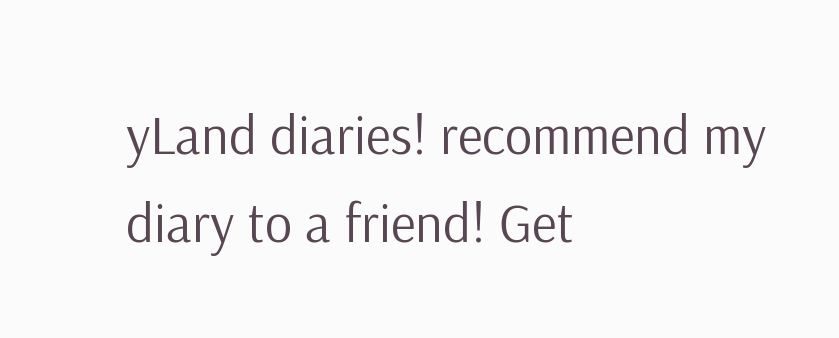yLand diaries! recommend my diary to a friend! Get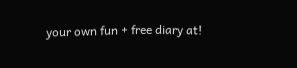your own fun + free diary at!